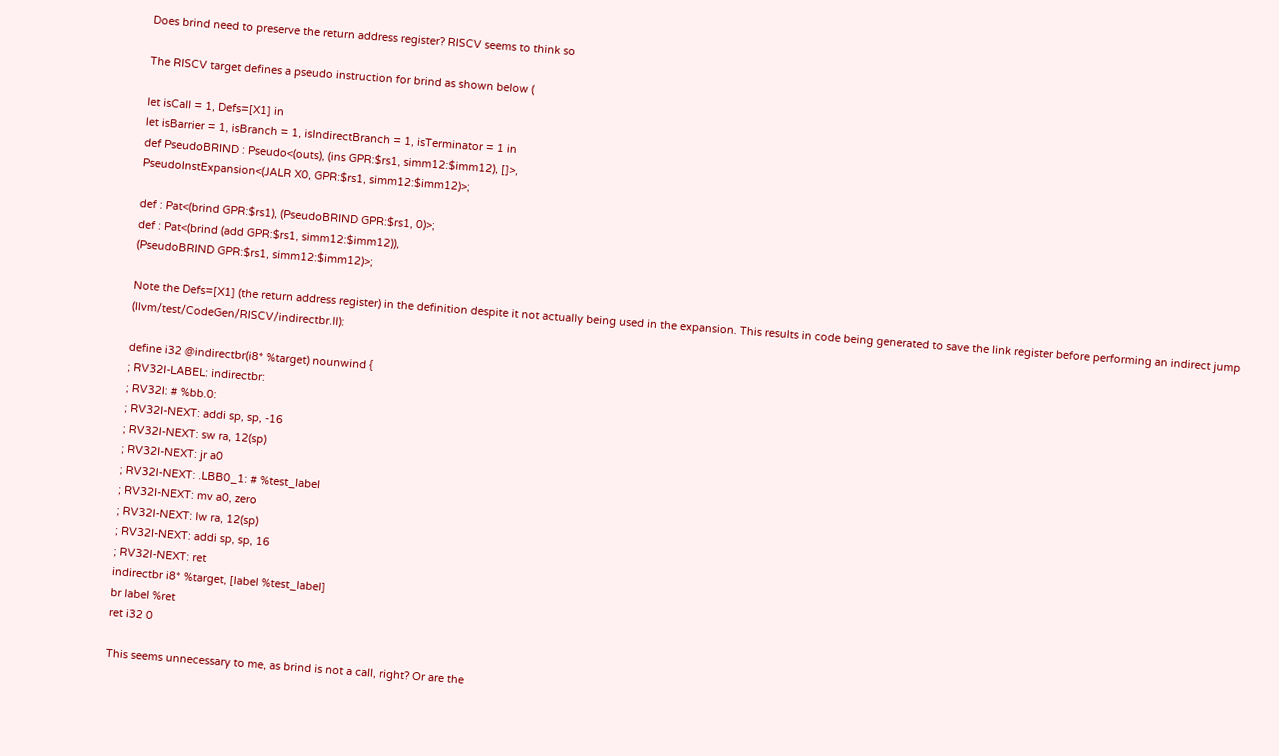Does brind need to preserve the return address register? RISCV seems to think so

The RISCV target defines a pseudo instruction for brind as shown below (

let isCall = 1, Defs=[X1] in
let isBarrier = 1, isBranch = 1, isIndirectBranch = 1, isTerminator = 1 in
def PseudoBRIND : Pseudo<(outs), (ins GPR:$rs1, simm12:$imm12), []>,
PseudoInstExpansion<(JALR X0, GPR:$rs1, simm12:$imm12)>;

def : Pat<(brind GPR:$rs1), (PseudoBRIND GPR:$rs1, 0)>;
def : Pat<(brind (add GPR:$rs1, simm12:$imm12)),
(PseudoBRIND GPR:$rs1, simm12:$imm12)>;

Note the Defs=[X1] (the return address register) in the definition despite it not actually being used in the expansion. This results in code being generated to save the link register before performing an indirect jump (llvm/test/CodeGen/RISCV/indirectbr.ll):

define i32 @indirectbr(i8* %target) nounwind {
; RV32I-LABEL: indirectbr:
; RV32I: # %bb.0:
; RV32I-NEXT: addi sp, sp, -16
; RV32I-NEXT: sw ra, 12(sp)
; RV32I-NEXT: jr a0
; RV32I-NEXT: .LBB0_1: # %test_label
; RV32I-NEXT: mv a0, zero
; RV32I-NEXT: lw ra, 12(sp)
; RV32I-NEXT: addi sp, sp, 16
; RV32I-NEXT: ret
indirectbr i8* %target, [label %test_label]
br label %ret
ret i32 0

This seems unnecessary to me, as brind is not a call, right? Or are the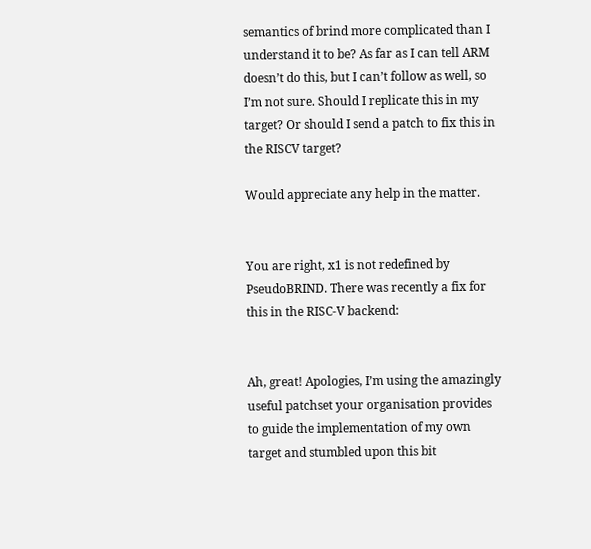semantics of brind more complicated than I understand it to be? As far as I can tell ARM doesn’t do this, but I can’t follow as well, so I’m not sure. Should I replicate this in my target? Or should I send a patch to fix this in the RISCV target?

Would appreciate any help in the matter.


You are right, x1 is not redefined by PseudoBRIND. There was recently a fix for this in the RISC-V backend:


Ah, great! Apologies, I’m using the amazingly useful patchset your organisation provides to guide the implementation of my own target and stumbled upon this bit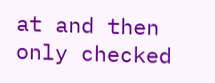at and then only checked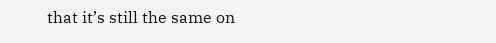that it’s still the same on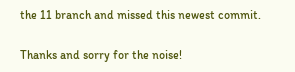the 11 branch and missed this newest commit.

Thanks and sorry for the noise!